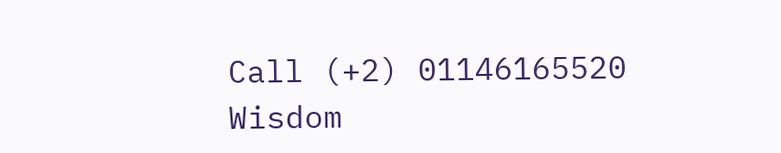Call (+2) 01146165520
Wisdom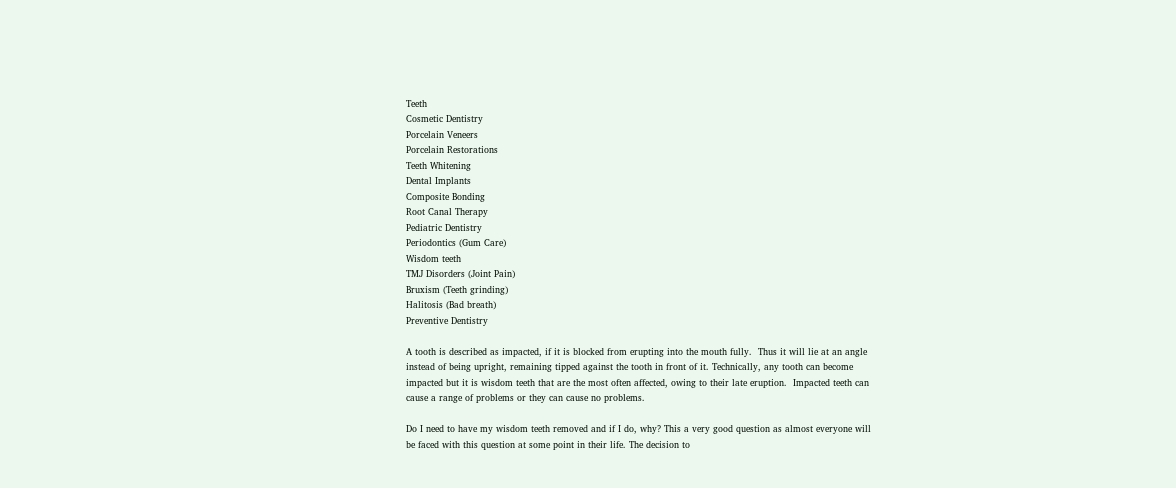Teeth
Cosmetic Dentistry
Porcelain Veneers
Porcelain Restorations
Teeth Whitening
Dental Implants
Composite Bonding
Root Canal Therapy
Pediatric Dentistry
Periodontics (Gum Care)
Wisdom teeth
TMJ Disorders (Joint Pain)
Bruxism (Teeth grinding)
Halitosis (Bad breath)
Preventive Dentistry

A tooth is described as impacted, if it is blocked from erupting into the mouth fully.  Thus it will lie at an angle instead of being upright, remaining tipped against the tooth in front of it. Technically, any tooth can become impacted but it is wisdom teeth that are the most often affected, owing to their late eruption.  Impacted teeth can cause a range of problems or they can cause no problems.

Do I need to have my wisdom teeth removed and if I do, why? This a very good question as almost everyone will be faced with this question at some point in their life. The decision to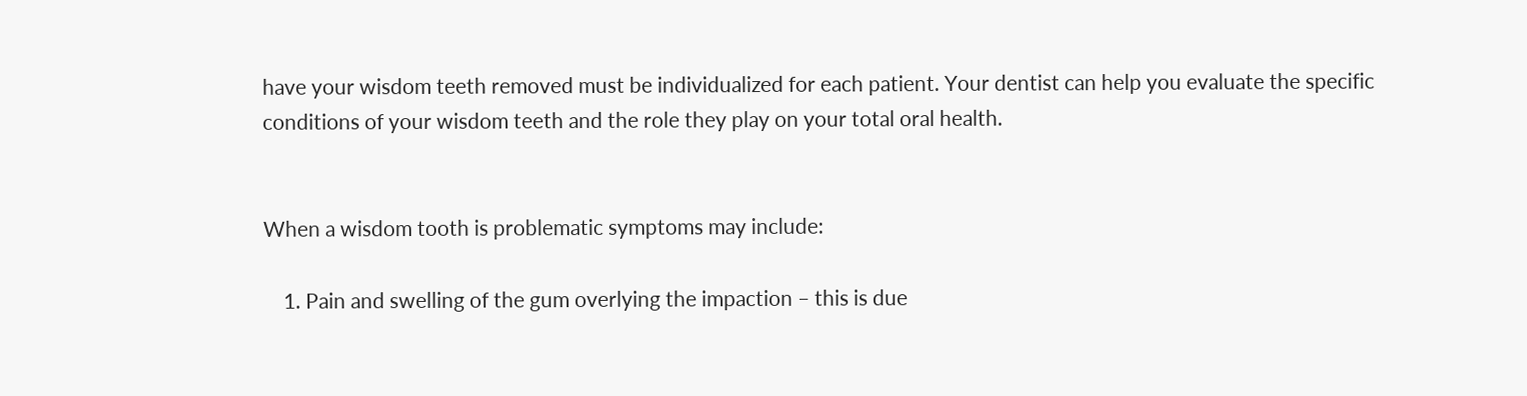have your wisdom teeth removed must be individualized for each patient. Your dentist can help you evaluate the specific conditions of your wisdom teeth and the role they play on your total oral health.


When a wisdom tooth is problematic symptoms may include:

    1. Pain and swelling of the gum overlying the impaction – this is due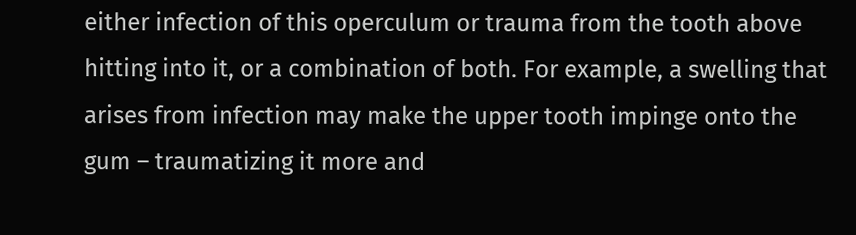either infection of this operculum or trauma from the tooth above hitting into it, or a combination of both. For example, a swelling that arises from infection may make the upper tooth impinge onto the gum – traumatizing it more and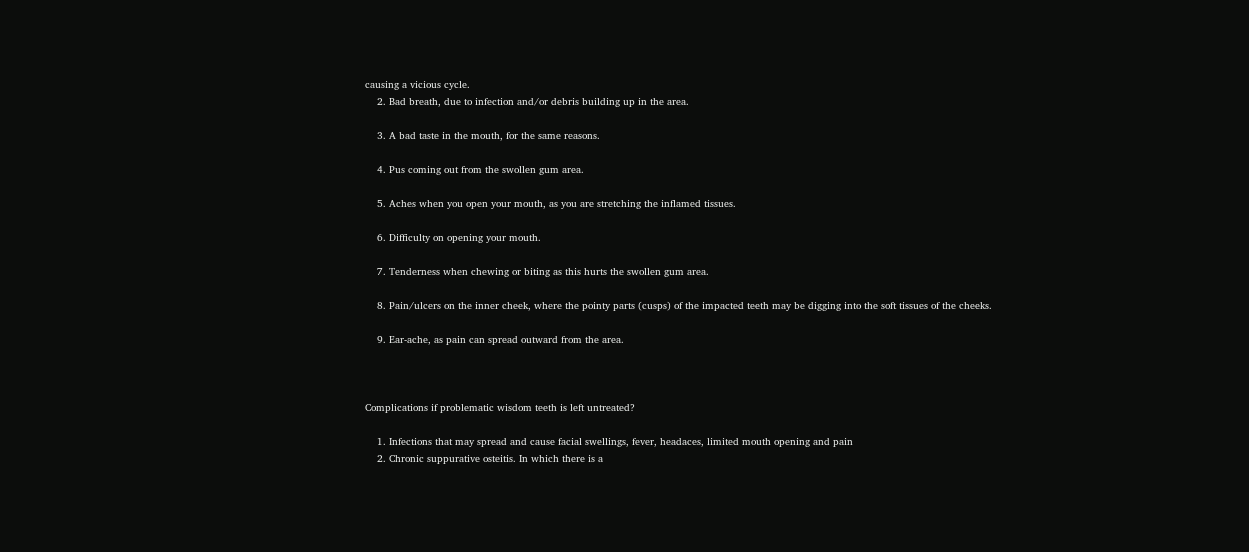causing a vicious cycle.
    2. Bad breath, due to infection and/or debris building up in the area.

    3. A bad taste in the mouth, for the same reasons.

    4. Pus coming out from the swollen gum area.

    5. Aches when you open your mouth, as you are stretching the inflamed tissues.

    6. Difficulty on opening your mouth.

    7. Tenderness when chewing or biting as this hurts the swollen gum area.

    8. Pain/ulcers on the inner cheek, where the pointy parts (cusps) of the impacted teeth may be digging into the soft tissues of the cheeks.

    9. Ear-ache, as pain can spread outward from the area.



Complications if problematic wisdom teeth is left untreated?

    1. Infections that may spread and cause facial swellings, fever, headaces, limited mouth opening and pain
    2. Chronic suppurative osteitis. In which there is a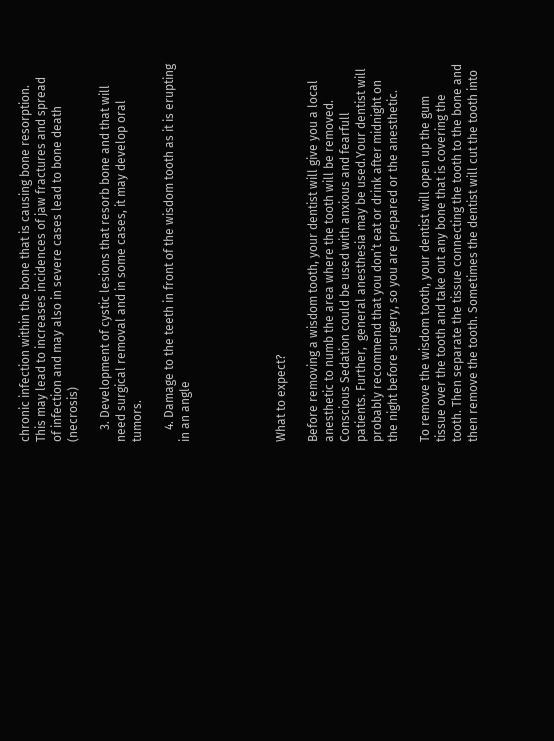chronic infection within the bone that is causing bone resorption. This may lead to increases incidences of jaw fractures and spread of infection and may also in severe cases lead to bone death (necrosis)

    3. Development of cystic lesions that resorb bone and that will need surgical removal and in some cases, it may develop oral tumors.

    4. Damage to the teeth in front of the wisdom tooth as it is erupting in an angle





What to expect?

Before removing a wisdom tooth, your dentist will give you a local anesthetic to numb the area where the tooth will be removed. Conscious Sedation could be used with anxious and fearfull patients. Further,  general anesthesia may be used.Your dentist will probably recommend that you don’t eat or drink after midnight on the night before surgery, so you are prepared or the anesthetic.

To remove the wisdom tooth, your dentist will open up the gum tissue over the tooth and take out any bone that is covering the tooth. Then separate the tissue connecting the tooth to the bone and then remove the tooth. Sometimes the dentist will cut the tooth into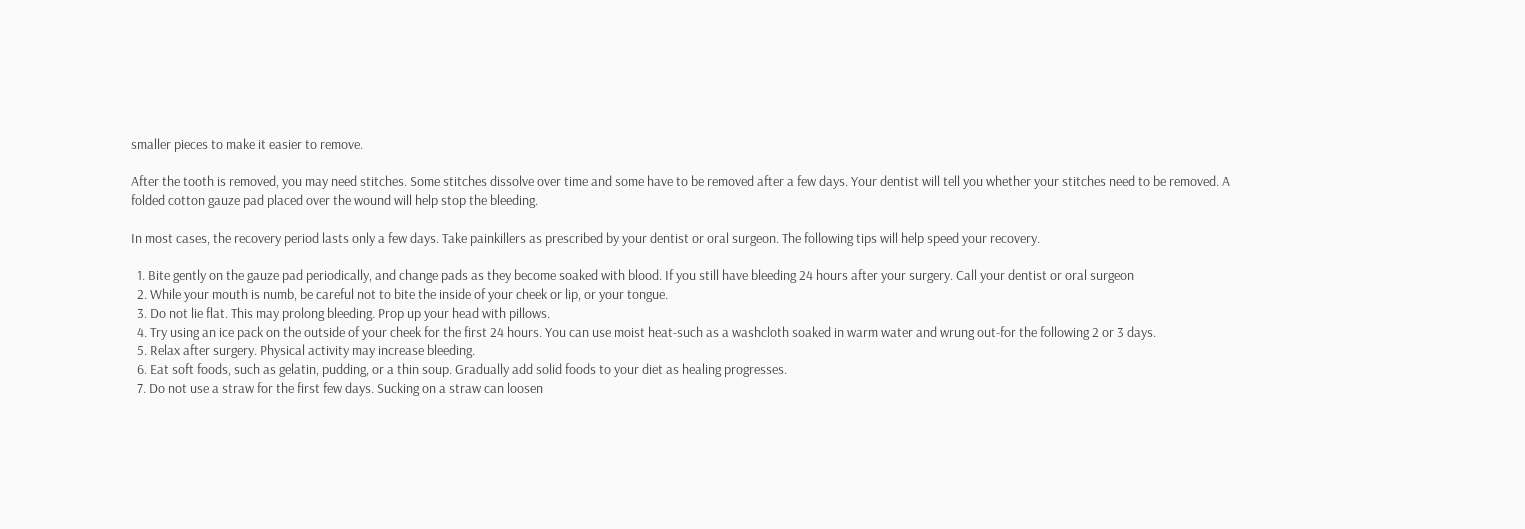smaller pieces to make it easier to remove.

After the tooth is removed, you may need stitches. Some stitches dissolve over time and some have to be removed after a few days. Your dentist will tell you whether your stitches need to be removed. A folded cotton gauze pad placed over the wound will help stop the bleeding.

In most cases, the recovery period lasts only a few days. Take painkillers as prescribed by your dentist or oral surgeon. The following tips will help speed your recovery.

  1. Bite gently on the gauze pad periodically, and change pads as they become soaked with blood. If you still have bleeding 24 hours after your surgery. Call your dentist or oral surgeon
  2. While your mouth is numb, be careful not to bite the inside of your cheek or lip, or your tongue.
  3. Do not lie flat. This may prolong bleeding. Prop up your head with pillows.
  4. Try using an ice pack on the outside of your cheek for the first 24 hours. You can use moist heat-such as a washcloth soaked in warm water and wrung out-for the following 2 or 3 days.
  5. Relax after surgery. Physical activity may increase bleeding.
  6. Eat soft foods, such as gelatin, pudding, or a thin soup. Gradually add solid foods to your diet as healing progresses.
  7. Do not use a straw for the first few days. Sucking on a straw can loosen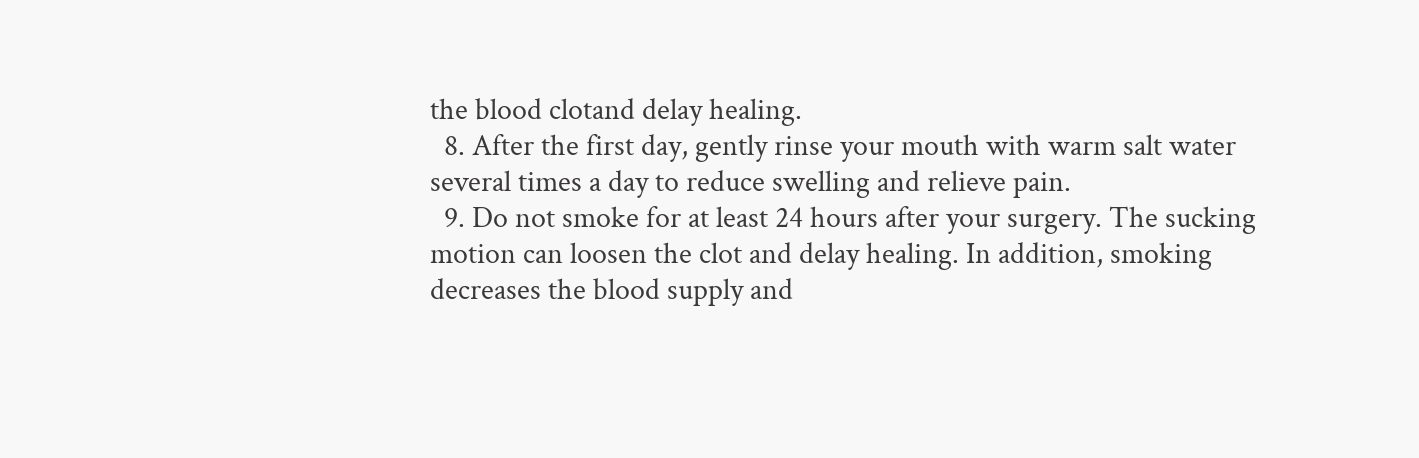the blood clotand delay healing.
  8. After the first day, gently rinse your mouth with warm salt water several times a day to reduce swelling and relieve pain.
  9. Do not smoke for at least 24 hours after your surgery. The sucking motion can loosen the clot and delay healing. In addition, smoking decreases the blood supply and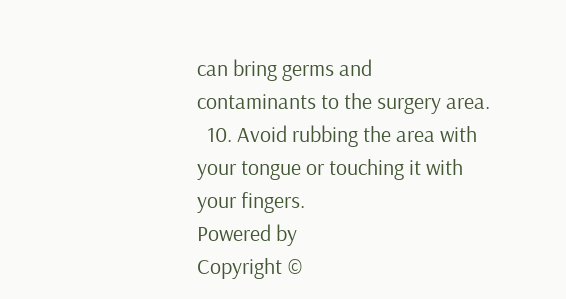can bring germs and contaminants to the surgery area.
  10. Avoid rubbing the area with your tongue or touching it with your fingers.
Powered by
Copyright ©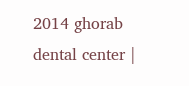2014 ghorab dental center |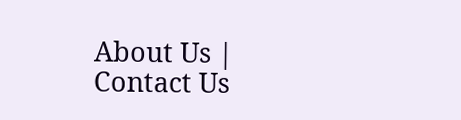About Us | Contact Us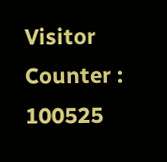Visitor Counter : 100525